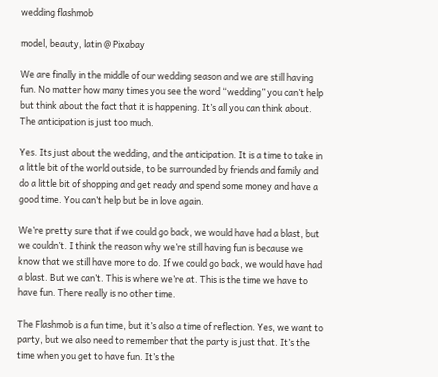wedding flashmob

model, beauty, latin @ Pixabay

We are finally in the middle of our wedding season and we are still having fun. No matter how many times you see the word “wedding” you can’t help but think about the fact that it is happening. It’s all you can think about. The anticipation is just too much.

Yes. Its just about the wedding, and the anticipation. It is a time to take in a little bit of the world outside, to be surrounded by friends and family and do a little bit of shopping and get ready and spend some money and have a good time. You can’t help but be in love again.

We’re pretty sure that if we could go back, we would have had a blast, but we couldn’t. I think the reason why we’re still having fun is because we know that we still have more to do. If we could go back, we would have had a blast. But we can’t. This is where we’re at. This is the time we have to have fun. There really is no other time.

The Flashmob is a fun time, but it’s also a time of reflection. Yes, we want to party, but we also need to remember that the party is just that. It’s the time when you get to have fun. It’s the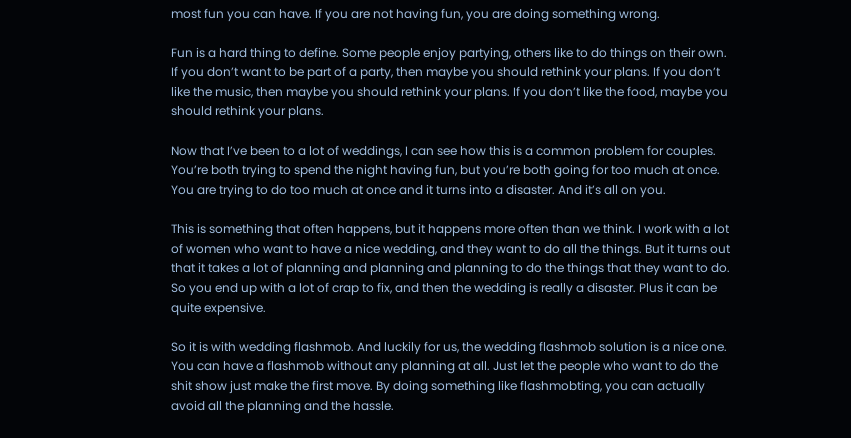most fun you can have. If you are not having fun, you are doing something wrong.

Fun is a hard thing to define. Some people enjoy partying, others like to do things on their own. If you don’t want to be part of a party, then maybe you should rethink your plans. If you don’t like the music, then maybe you should rethink your plans. If you don’t like the food, maybe you should rethink your plans.

Now that I’ve been to a lot of weddings, I can see how this is a common problem for couples. You’re both trying to spend the night having fun, but you’re both going for too much at once. You are trying to do too much at once and it turns into a disaster. And it’s all on you.

This is something that often happens, but it happens more often than we think. I work with a lot of women who want to have a nice wedding, and they want to do all the things. But it turns out that it takes a lot of planning and planning and planning to do the things that they want to do. So you end up with a lot of crap to fix, and then the wedding is really a disaster. Plus it can be quite expensive.

So it is with wedding flashmob. And luckily for us, the wedding flashmob solution is a nice one. You can have a flashmob without any planning at all. Just let the people who want to do the shit show just make the first move. By doing something like flashmobting, you can actually avoid all the planning and the hassle.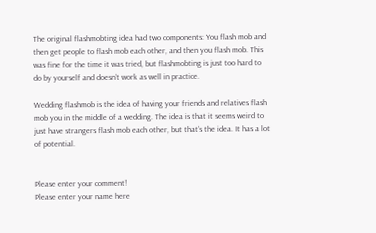The original flashmobting idea had two components: You flash mob and then get people to flash mob each other, and then you flash mob. This was fine for the time it was tried, but flashmobting is just too hard to do by yourself and doesn’t work as well in practice.

Wedding flashmob is the idea of having your friends and relatives flash mob you in the middle of a wedding. The idea is that it seems weird to just have strangers flash mob each other, but that’s the idea. It has a lot of potential.


Please enter your comment!
Please enter your name here